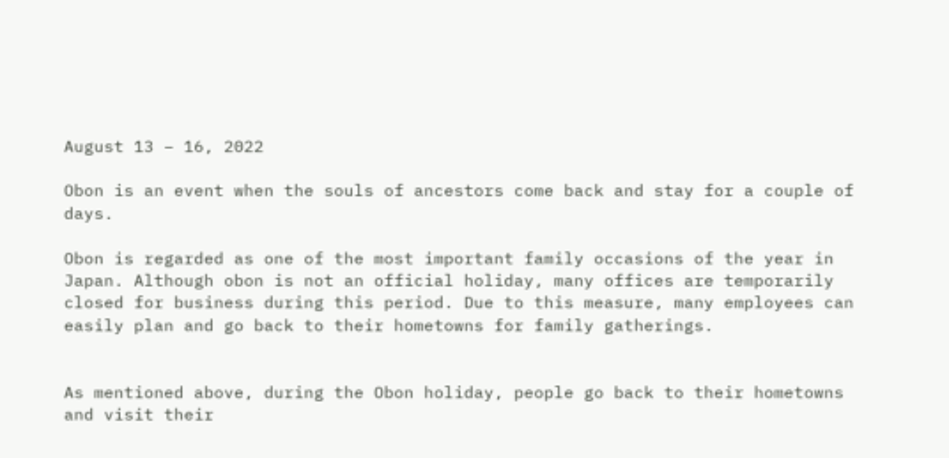August 13 – 16, 2022

Obon is an event when the souls of ancestors come back and stay for a couple of days.

Obon is regarded as one of the most important family occasions of the year in Japan. Although obon is not an official holiday, many offices are temporarily closed for business during this period. Due to this measure, many employees can easily plan and go back to their hometowns for family gatherings.


As mentioned above, during the Obon holiday, people go back to their hometowns and visit their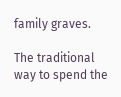family graves.

The traditional way to spend the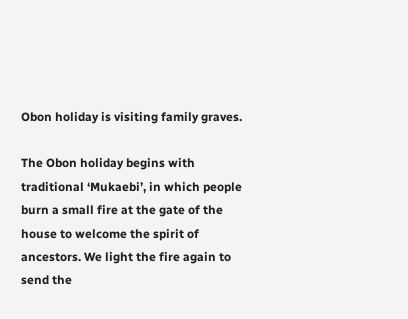Obon holiday is visiting family graves.

The Obon holiday begins with traditional ‘Mukaebi’, in which people burn a small fire at the gate of the house to welcome the spirit of ancestors. We light the fire again to send the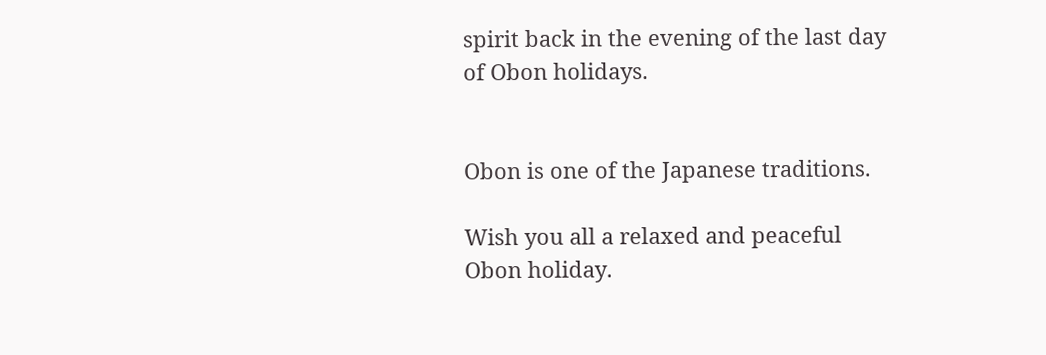spirit back in the evening of the last day of Obon holidays.


Obon is one of the Japanese traditions.

Wish you all a relaxed and peaceful Obon holiday.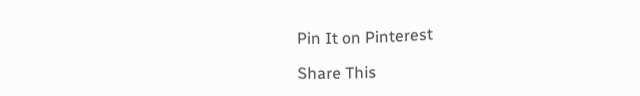Pin It on Pinterest

Share This